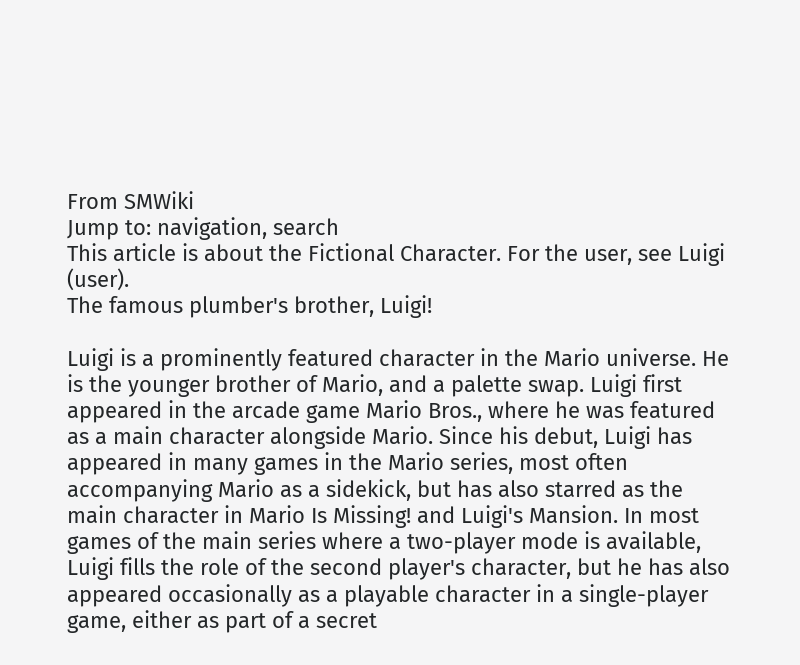From SMWiki
Jump to: navigation, search
This article is about the Fictional Character. For the user, see Luigi (user).
The famous plumber's brother, Luigi!

Luigi is a prominently featured character in the Mario universe. He is the younger brother of Mario, and a palette swap. Luigi first appeared in the arcade game Mario Bros., where he was featured as a main character alongside Mario. Since his debut, Luigi has appeared in many games in the Mario series, most often accompanying Mario as a sidekick, but has also starred as the main character in Mario Is Missing! and Luigi's Mansion. In most games of the main series where a two-player mode is available, Luigi fills the role of the second player's character, but he has also appeared occasionally as a playable character in a single-player game, either as part of a secret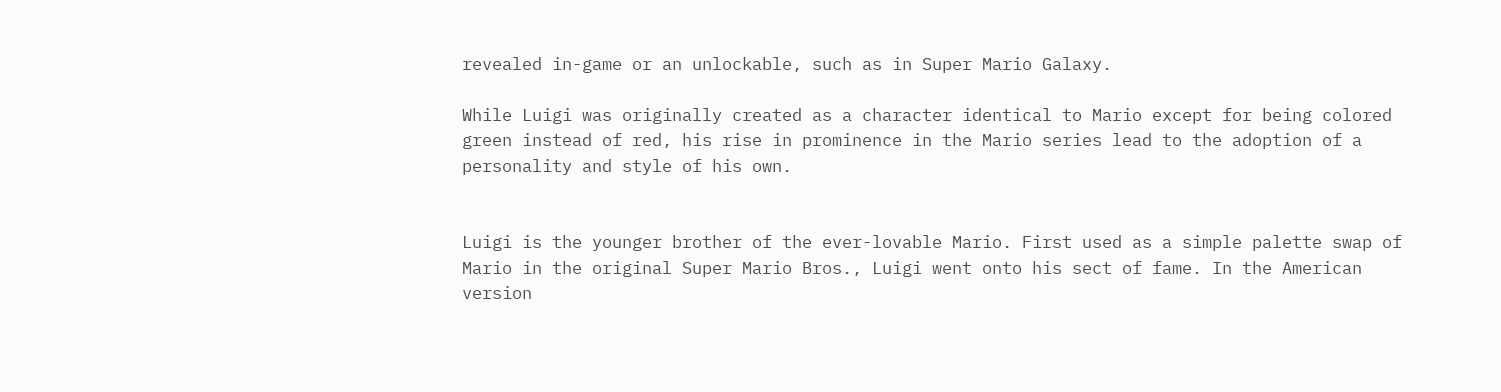revealed in-game or an unlockable, such as in Super Mario Galaxy.

While Luigi was originally created as a character identical to Mario except for being colored green instead of red, his rise in prominence in the Mario series lead to the adoption of a personality and style of his own.


Luigi is the younger brother of the ever-lovable Mario. First used as a simple palette swap of Mario in the original Super Mario Bros., Luigi went onto his sect of fame. In the American version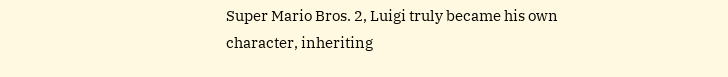Super Mario Bros. 2, Luigi truly became his own character, inheriting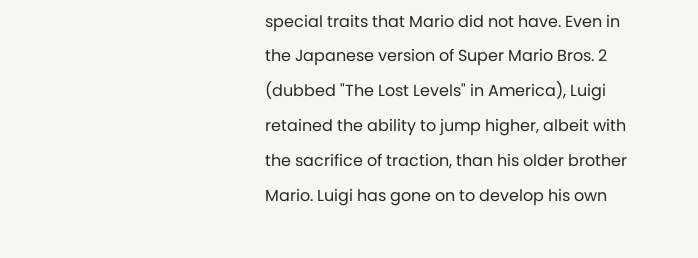special traits that Mario did not have. Even in the Japanese version of Super Mario Bros. 2 (dubbed "The Lost Levels" in America), Luigi retained the ability to jump higher, albeit with the sacrifice of traction, than his older brother Mario. Luigi has gone on to develop his own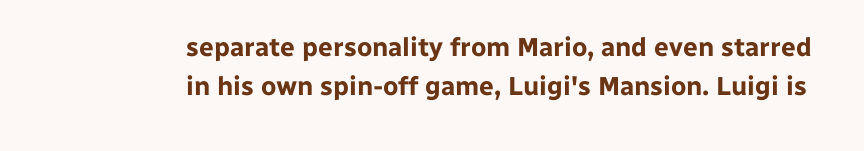separate personality from Mario, and even starred in his own spin-off game, Luigi's Mansion. Luigi is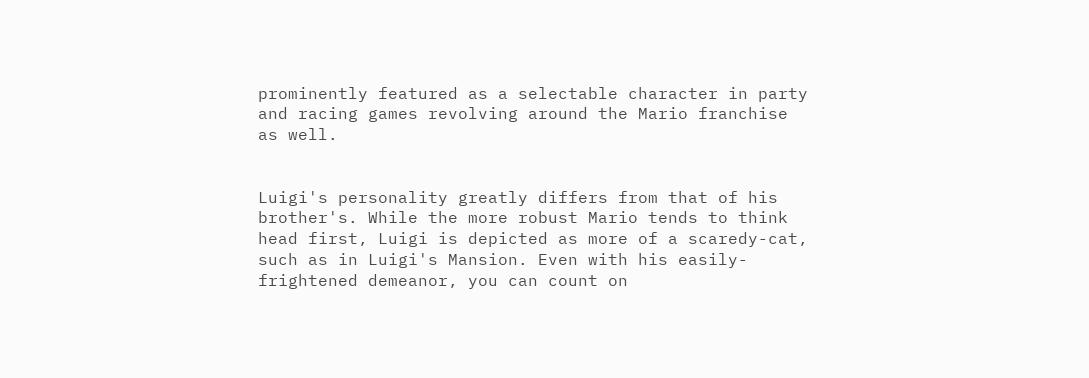prominently featured as a selectable character in party and racing games revolving around the Mario franchise as well.


Luigi's personality greatly differs from that of his brother's. While the more robust Mario tends to think head first, Luigi is depicted as more of a scaredy-cat, such as in Luigi's Mansion. Even with his easily-frightened demeanor, you can count on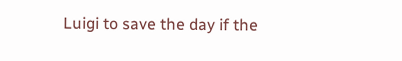Luigi to save the day if the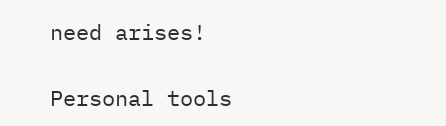need arises!

Personal tools